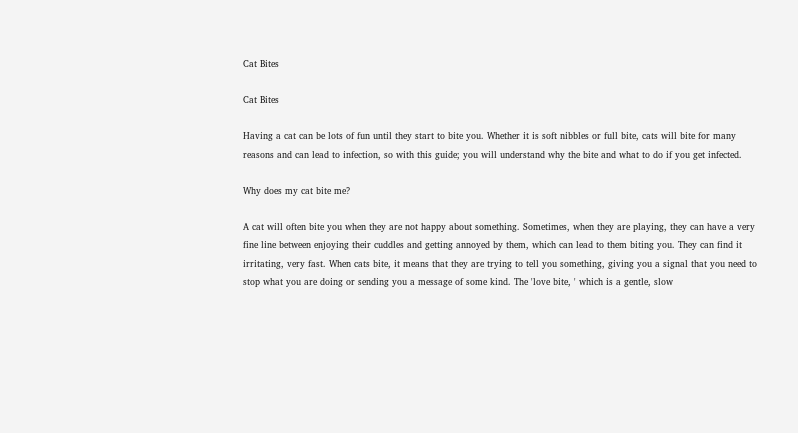Cat Bites

Cat Bites

Having a cat can be lots of fun until they start to bite you. Whether it is soft nibbles or full bite, cats will bite for many reasons and can lead to infection, so with this guide; you will understand why the bite and what to do if you get infected.

Why does my cat bite me?

A cat will often bite you when they are not happy about something. Sometimes, when they are playing, they can have a very fine line between enjoying their cuddles and getting annoyed by them, which can lead to them biting you. They can find it irritating, very fast. When cats bite, it means that they are trying to tell you something, giving you a signal that you need to stop what you are doing or sending you a message of some kind. The 'love bite, ' which is a gentle, slow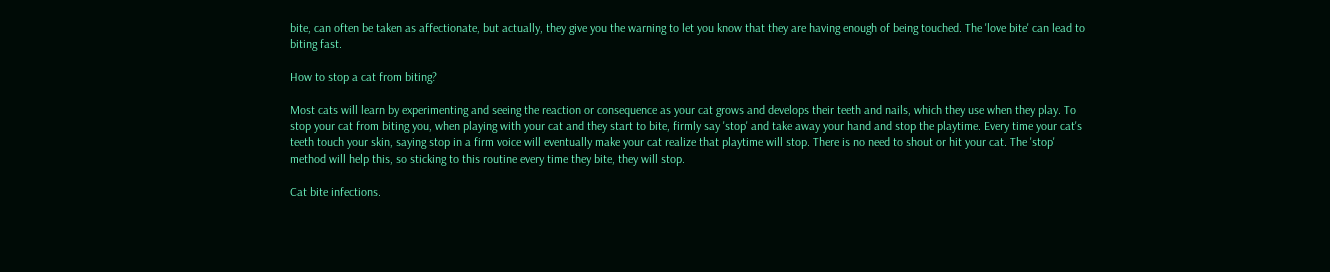bite, can often be taken as affectionate, but actually, they give you the warning to let you know that they are having enough of being touched. The 'love bite' can lead to biting fast.

How to stop a cat from biting?

Most cats will learn by experimenting and seeing the reaction or consequence as your cat grows and develops their teeth and nails, which they use when they play. To stop your cat from biting you, when playing with your cat and they start to bite, firmly say 'stop' and take away your hand and stop the playtime. Every time your cat's teeth touch your skin, saying stop in a firm voice will eventually make your cat realize that playtime will stop. There is no need to shout or hit your cat. The 'stop' method will help this, so sticking to this routine every time they bite, they will stop.

Cat bite infections.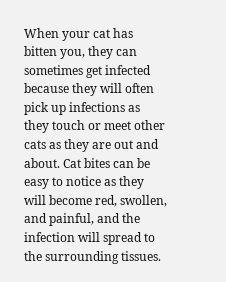When your cat has bitten you, they can sometimes get infected because they will often pick up infections as they touch or meet other cats as they are out and about. Cat bites can be easy to notice as they will become red, swollen, and painful, and the infection will spread to the surrounding tissues.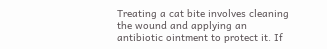Treating a cat bite involves cleaning the wound and applying an antibiotic ointment to protect it. If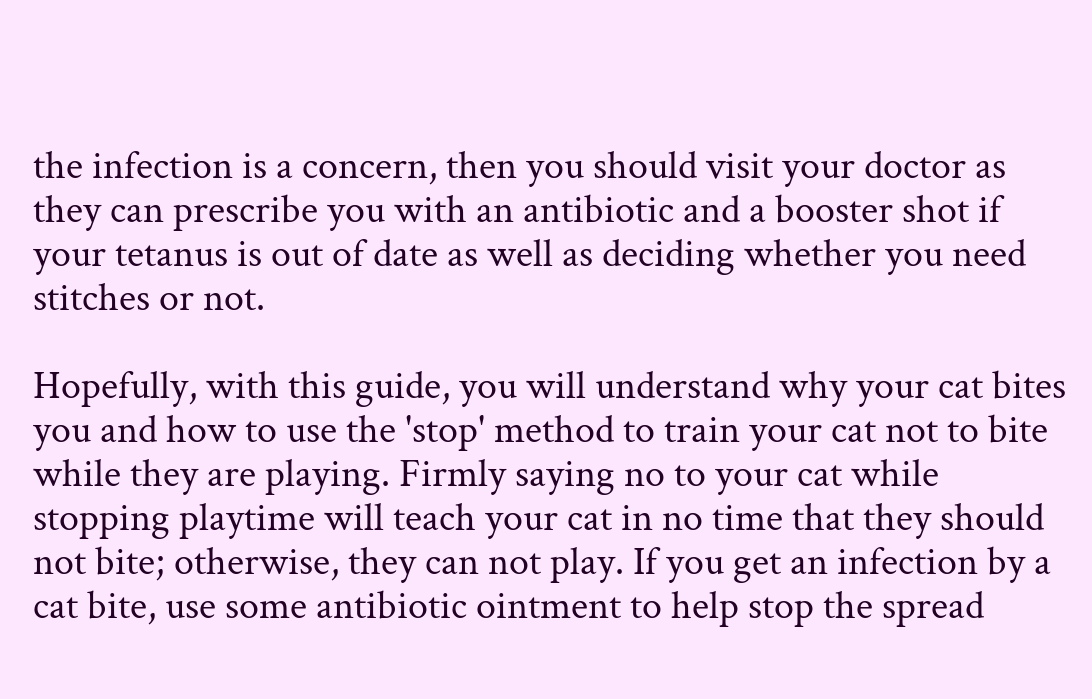the infection is a concern, then you should visit your doctor as they can prescribe you with an antibiotic and a booster shot if your tetanus is out of date as well as deciding whether you need stitches or not.

Hopefully, with this guide, you will understand why your cat bites you and how to use the 'stop' method to train your cat not to bite while they are playing. Firmly saying no to your cat while stopping playtime will teach your cat in no time that they should not bite; otherwise, they can not play. If you get an infection by a cat bite, use some antibiotic ointment to help stop the spread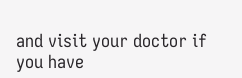and visit your doctor if you have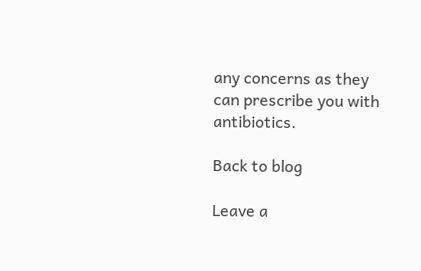any concerns as they can prescribe you with antibiotics.

Back to blog

Leave a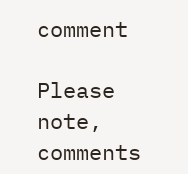comment

Please note, comments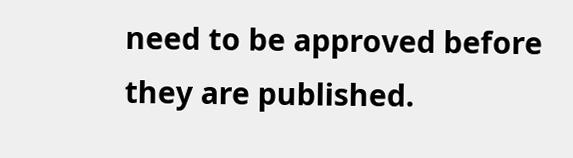need to be approved before they are published.